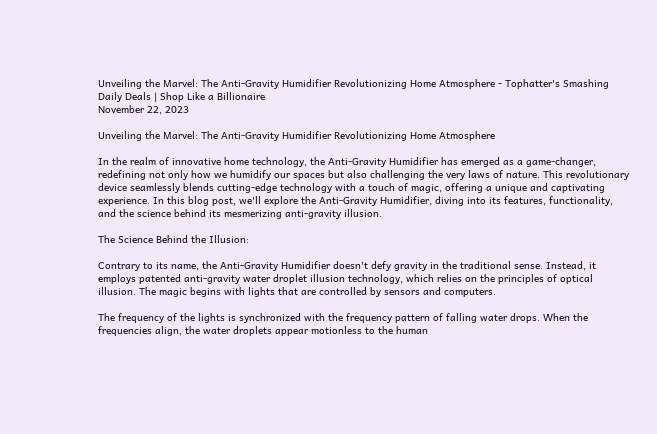Unveiling the Marvel: The Anti-Gravity Humidifier Revolutionizing Home Atmosphere - Tophatter's Smashing Daily Deals | Shop Like a Billionaire
November 22, 2023

Unveiling the Marvel: The Anti-Gravity Humidifier Revolutionizing Home Atmosphere

In the realm of innovative home technology, the Anti-Gravity Humidifier has emerged as a game-changer, redefining not only how we humidify our spaces but also challenging the very laws of nature. This revolutionary device seamlessly blends cutting-edge technology with a touch of magic, offering a unique and captivating experience. In this blog post, we'll explore the Anti-Gravity Humidifier, diving into its features, functionality, and the science behind its mesmerizing anti-gravity illusion.

The Science Behind the Illusion:

Contrary to its name, the Anti-Gravity Humidifier doesn't defy gravity in the traditional sense. Instead, it employs patented anti-gravity water droplet illusion technology, which relies on the principles of optical illusion. The magic begins with lights that are controlled by sensors and computers.

The frequency of the lights is synchronized with the frequency pattern of falling water drops. When the frequencies align, the water droplets appear motionless to the human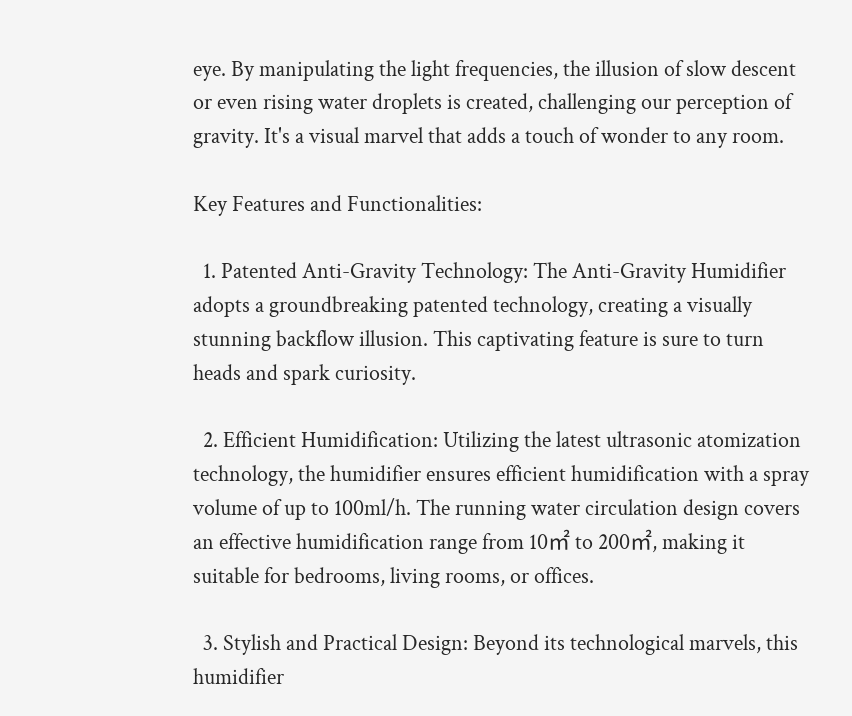eye. By manipulating the light frequencies, the illusion of slow descent or even rising water droplets is created, challenging our perception of gravity. It's a visual marvel that adds a touch of wonder to any room.

Key Features and Functionalities:

  1. Patented Anti-Gravity Technology: The Anti-Gravity Humidifier adopts a groundbreaking patented technology, creating a visually stunning backflow illusion. This captivating feature is sure to turn heads and spark curiosity.

  2. Efficient Humidification: Utilizing the latest ultrasonic atomization technology, the humidifier ensures efficient humidification with a spray volume of up to 100ml/h. The running water circulation design covers an effective humidification range from 10㎡ to 200㎡, making it suitable for bedrooms, living rooms, or offices.

  3. Stylish and Practical Design: Beyond its technological marvels, this humidifier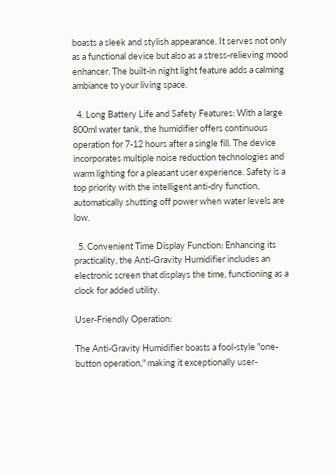boasts a sleek and stylish appearance. It serves not only as a functional device but also as a stress-relieving mood enhancer. The built-in night light feature adds a calming ambiance to your living space.

  4. Long Battery Life and Safety Features: With a large 800ml water tank, the humidifier offers continuous operation for 7-12 hours after a single fill. The device incorporates multiple noise reduction technologies and warm lighting for a pleasant user experience. Safety is a top priority with the intelligent anti-dry function, automatically shutting off power when water levels are low.

  5. Convenient Time Display Function: Enhancing its practicality, the Anti-Gravity Humidifier includes an electronic screen that displays the time, functioning as a clock for added utility.

User-Friendly Operation:

The Anti-Gravity Humidifier boasts a fool-style "one-button operation," making it exceptionally user-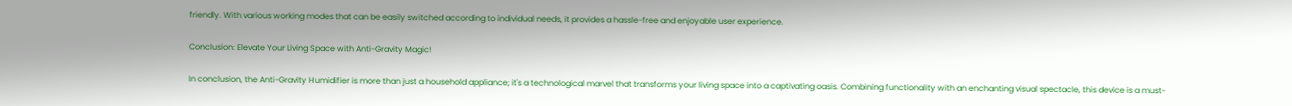friendly. With various working modes that can be easily switched according to individual needs, it provides a hassle-free and enjoyable user experience.

Conclusion: Elevate Your Living Space with Anti-Gravity Magic!

In conclusion, the Anti-Gravity Humidifier is more than just a household appliance; it's a technological marvel that transforms your living space into a captivating oasis. Combining functionality with an enchanting visual spectacle, this device is a must-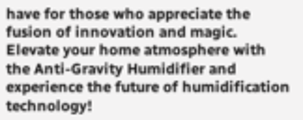have for those who appreciate the fusion of innovation and magic. Elevate your home atmosphere with the Anti-Gravity Humidifier and experience the future of humidification technology!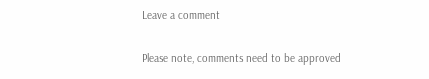Leave a comment

Please note, comments need to be approved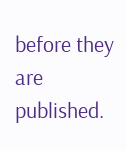before they are published.